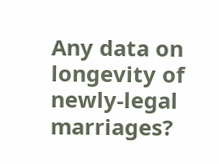Any data on longevity of newly-legal marriages?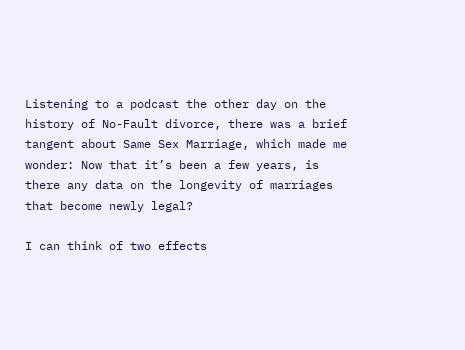Listening to a podcast the other day on the history of No-Fault divorce, there was a brief tangent about Same Sex Marriage, which made me wonder: Now that it’s been a few years, is there any data on the longevity of marriages that become newly legal?

I can think of two effects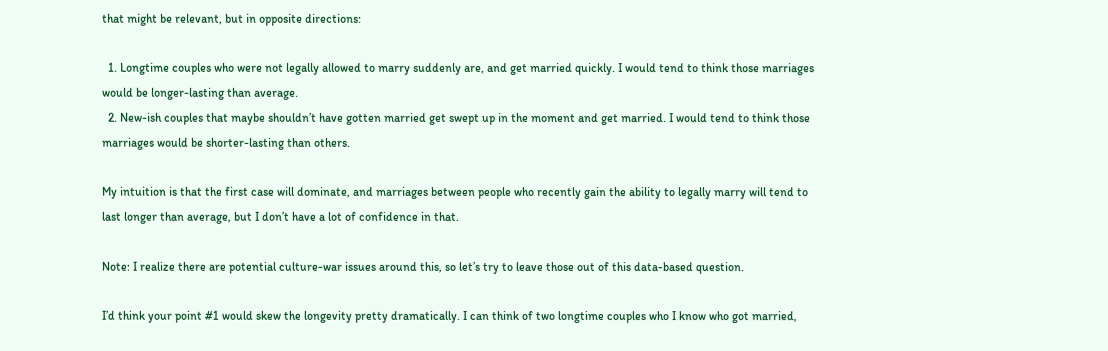that might be relevant, but in opposite directions:

  1. Longtime couples who were not legally allowed to marry suddenly are, and get married quickly. I would tend to think those marriages would be longer-lasting than average.
  2. New-ish couples that maybe shouldn’t have gotten married get swept up in the moment and get married. I would tend to think those marriages would be shorter-lasting than others.

My intuition is that the first case will dominate, and marriages between people who recently gain the ability to legally marry will tend to last longer than average, but I don’t have a lot of confidence in that.

Note: I realize there are potential culture-war issues around this, so let’s try to leave those out of this data-based question.

I’d think your point #1 would skew the longevity pretty dramatically. I can think of two longtime couples who I know who got married,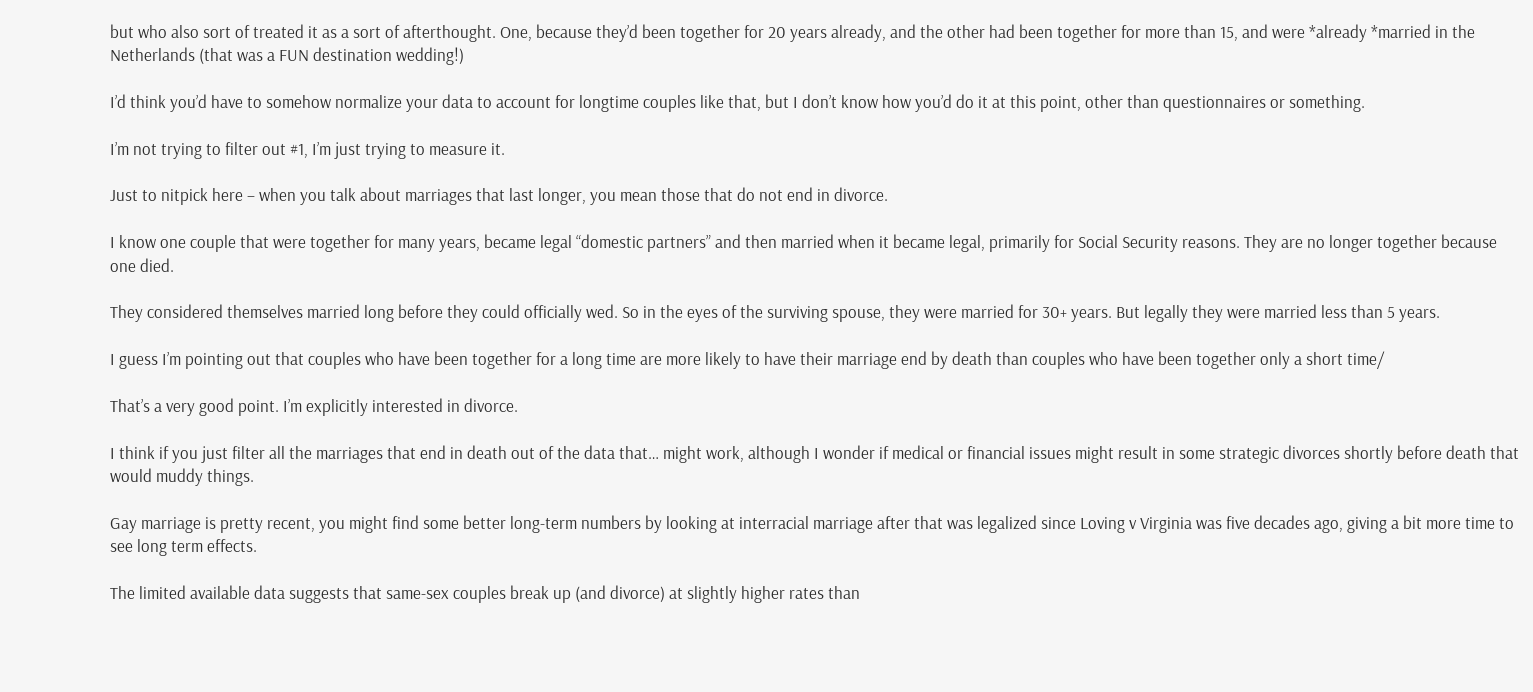but who also sort of treated it as a sort of afterthought. One, because they’d been together for 20 years already, and the other had been together for more than 15, and were *already *married in the Netherlands (that was a FUN destination wedding!)

I’d think you’d have to somehow normalize your data to account for longtime couples like that, but I don’t know how you’d do it at this point, other than questionnaires or something.

I’m not trying to filter out #1, I’m just trying to measure it.

Just to nitpick here – when you talk about marriages that last longer, you mean those that do not end in divorce.

I know one couple that were together for many years, became legal “domestic partners” and then married when it became legal, primarily for Social Security reasons. They are no longer together because one died.

They considered themselves married long before they could officially wed. So in the eyes of the surviving spouse, they were married for 30+ years. But legally they were married less than 5 years.

I guess I’m pointing out that couples who have been together for a long time are more likely to have their marriage end by death than couples who have been together only a short time/

That’s a very good point. I’m explicitly interested in divorce.

I think if you just filter all the marriages that end in death out of the data that… might work, although I wonder if medical or financial issues might result in some strategic divorces shortly before death that would muddy things.

Gay marriage is pretty recent, you might find some better long-term numbers by looking at interracial marriage after that was legalized since Loving v Virginia was five decades ago, giving a bit more time to see long term effects.

The limited available data suggests that same-sex couples break up (and divorce) at slightly higher rates than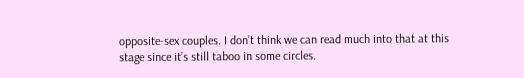opposite-sex couples. I don’t think we can read much into that at this stage since it’s still taboo in some circles.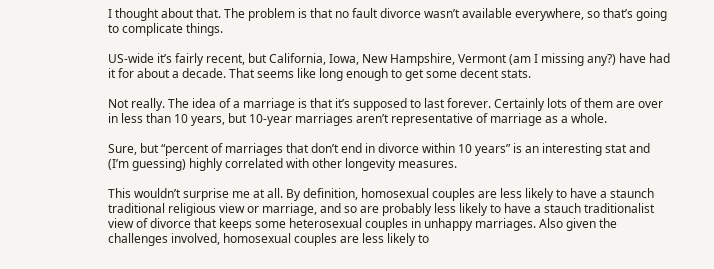I thought about that. The problem is that no fault divorce wasn’t available everywhere, so that’s going to complicate things.

US-wide it’s fairly recent, but California, Iowa, New Hampshire, Vermont (am I missing any?) have had it for about a decade. That seems like long enough to get some decent stats.

Not really. The idea of a marriage is that it’s supposed to last forever. Certainly lots of them are over in less than 10 years, but 10-year marriages aren’t representative of marriage as a whole.

Sure, but “percent of marriages that don’t end in divorce within 10 years” is an interesting stat and (I’m guessing) highly correlated with other longevity measures.

This wouldn’t surprise me at all. By definition, homosexual couples are less likely to have a staunch traditional religious view or marriage, and so are probably less likely to have a stauch traditionalist view of divorce that keeps some heterosexual couples in unhappy marriages. Also given the challenges involved, homosexual couples are less likely to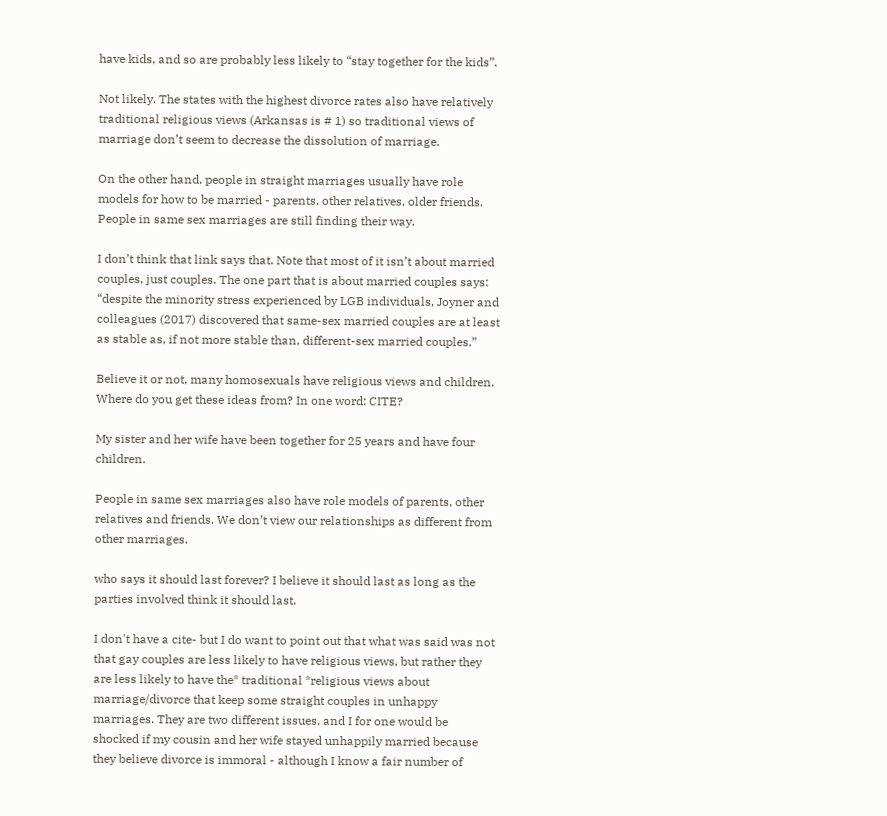have kids, and so are probably less likely to “stay together for the kids”.

Not likely. The states with the highest divorce rates also have relatively traditional religious views (Arkansas is # 1) so traditional views of marriage don’t seem to decrease the dissolution of marriage.

On the other hand, people in straight marriages usually have role models for how to be married - parents, other relatives, older friends. People in same sex marriages are still finding their way.

I don’t think that link says that. Note that most of it isn’t about married couples, just couples. The one part that is about married couples says: “despite the minority stress experienced by LGB individuals, Joyner and colleagues (2017) discovered that same-sex married couples are at least as stable as, if not more stable than, different-sex married couples.”

Believe it or not, many homosexuals have religious views and children. Where do you get these ideas from? In one word: CITE?

My sister and her wife have been together for 25 years and have four children.

People in same sex marriages also have role models of parents, other relatives and friends. We don’t view our relationships as different from other marriages.

who says it should last forever? I believe it should last as long as the parties involved think it should last.

I don't have a cite- but I do want to point out that what was said was not that gay couples are less likely to have religious views, but rather they are less likely to have the* traditional *religious views about marriage/divorce that keep some straight couples in unhappy marriages. They are two different issues, and I for one would be shocked if my cousin and her wife stayed unhappily married because they believe divorce is immoral - although I know a fair number of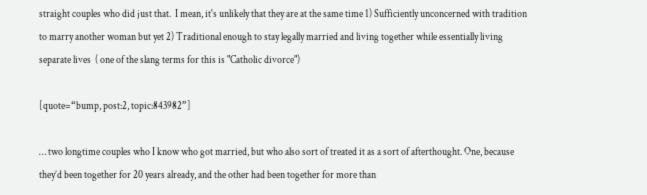straight couples who did just that.  I mean, it's unlikely that they are at the same time 1) Sufficiently unconcerned with tradition to marry another woman but yet 2) Traditional enough to stay legally married and living together while essentially living separate lives  ( one of the slang terms for this is "Catholic divorce")

[quote=“bump, post:2, topic:843982”]

… two longtime couples who I know who got married, but who also sort of treated it as a sort of afterthought. One, because they’d been together for 20 years already, and the other had been together for more than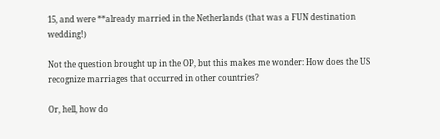15, and were **already married in the Netherlands (that was a FUN destination wedding!)

Not the question brought up in the OP, but this makes me wonder: How does the US recognize marriages that occurred in other countries?

Or, hell, how do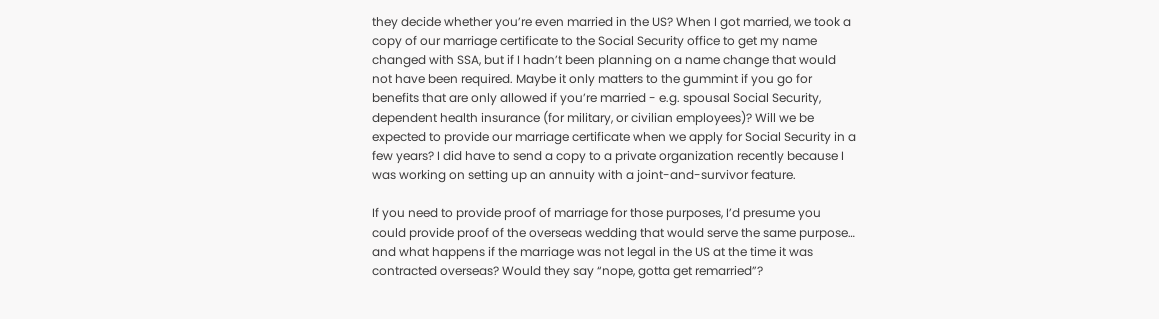they decide whether you’re even married in the US? When I got married, we took a copy of our marriage certificate to the Social Security office to get my name changed with SSA, but if I hadn’t been planning on a name change that would not have been required. Maybe it only matters to the gummint if you go for benefits that are only allowed if you’re married - e.g. spousal Social Security, dependent health insurance (for military, or civilian employees)? Will we be expected to provide our marriage certificate when we apply for Social Security in a few years? I did have to send a copy to a private organization recently because I was working on setting up an annuity with a joint-and-survivor feature.

If you need to provide proof of marriage for those purposes, I’d presume you could provide proof of the overseas wedding that would serve the same purpose… and what happens if the marriage was not legal in the US at the time it was contracted overseas? Would they say “nope, gotta get remarried”?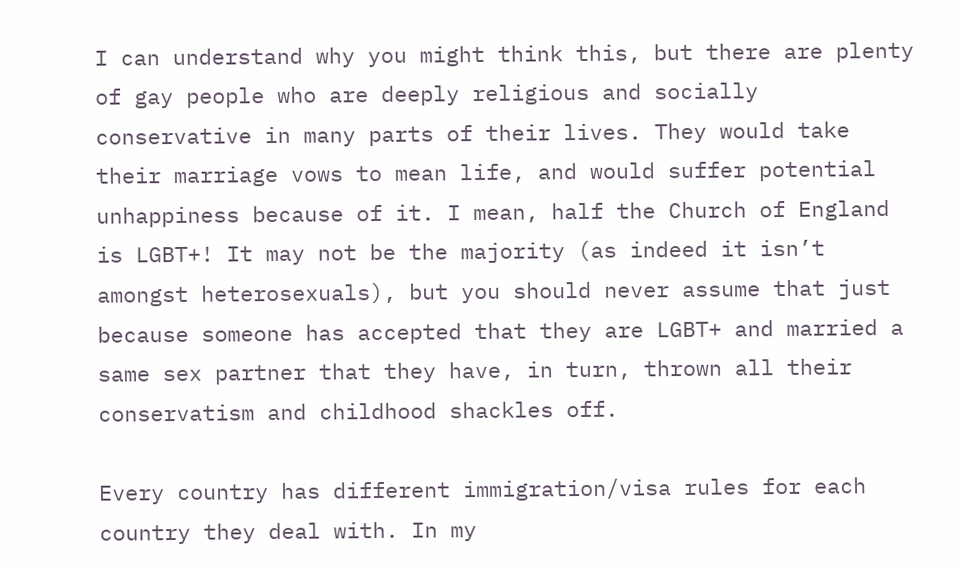I can understand why you might think this, but there are plenty of gay people who are deeply religious and socially conservative in many parts of their lives. They would take their marriage vows to mean life, and would suffer potential unhappiness because of it. I mean, half the Church of England is LGBT+! It may not be the majority (as indeed it isn’t amongst heterosexuals), but you should never assume that just because someone has accepted that they are LGBT+ and married a same sex partner that they have, in turn, thrown all their conservatism and childhood shackles off.

Every country has different immigration/visa rules for each country they deal with. In my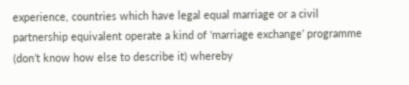experience, countries which have legal equal marriage or a civil partnership equivalent operate a kind of ‘marriage exchange’ programme (don’t know how else to describe it) whereby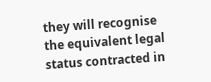they will recognise the equivalent legal status contracted in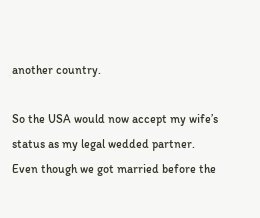another country.

So the USA would now accept my wife’s status as my legal wedded partner. Even though we got married before the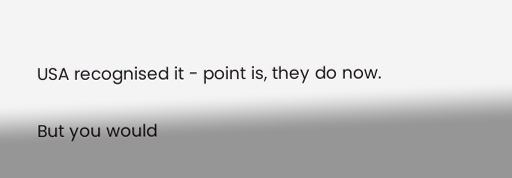USA recognised it - point is, they do now.

But you would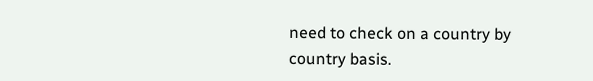need to check on a country by country basis.